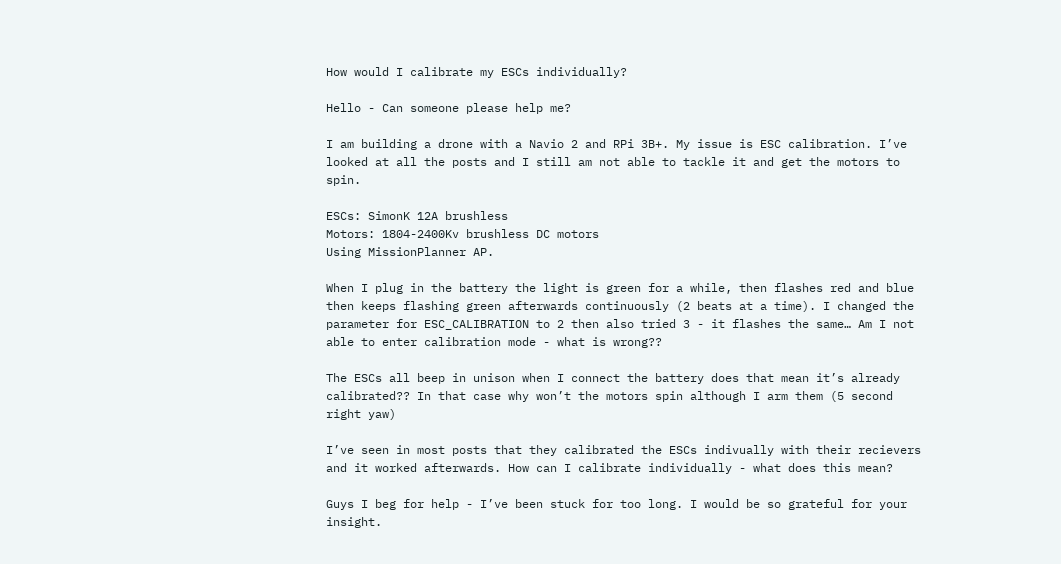How would I calibrate my ESCs individually?

Hello - Can someone please help me?

I am building a drone with a Navio 2 and RPi 3B+. My issue is ESC calibration. I’ve looked at all the posts and I still am not able to tackle it and get the motors to spin.

ESCs: SimonK 12A brushless
Motors: 1804-2400Kv brushless DC motors
Using MissionPlanner AP.

When I plug in the battery the light is green for a while, then flashes red and blue then keeps flashing green afterwards continuously (2 beats at a time). I changed the parameter for ESC_CALIBRATION to 2 then also tried 3 - it flashes the same… Am I not able to enter calibration mode - what is wrong??

The ESCs all beep in unison when I connect the battery does that mean it’s already calibrated?? In that case why won’t the motors spin although I arm them (5 second right yaw)

I’ve seen in most posts that they calibrated the ESCs indivually with their recievers and it worked afterwards. How can I calibrate individually - what does this mean?

Guys I beg for help - I’ve been stuck for too long. I would be so grateful for your insight.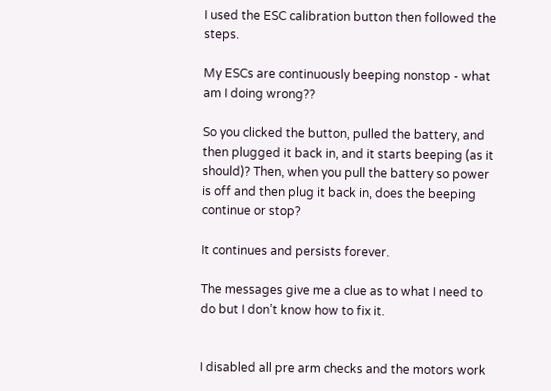I used the ESC calibration button then followed the steps.

My ESCs are continuously beeping nonstop - what am I doing wrong??

So you clicked the button, pulled the battery, and then plugged it back in, and it starts beeping (as it should)? Then, when you pull the battery so power is off and then plug it back in, does the beeping continue or stop?

It continues and persists forever.

The messages give me a clue as to what I need to do but I don’t know how to fix it.


I disabled all pre arm checks and the motors work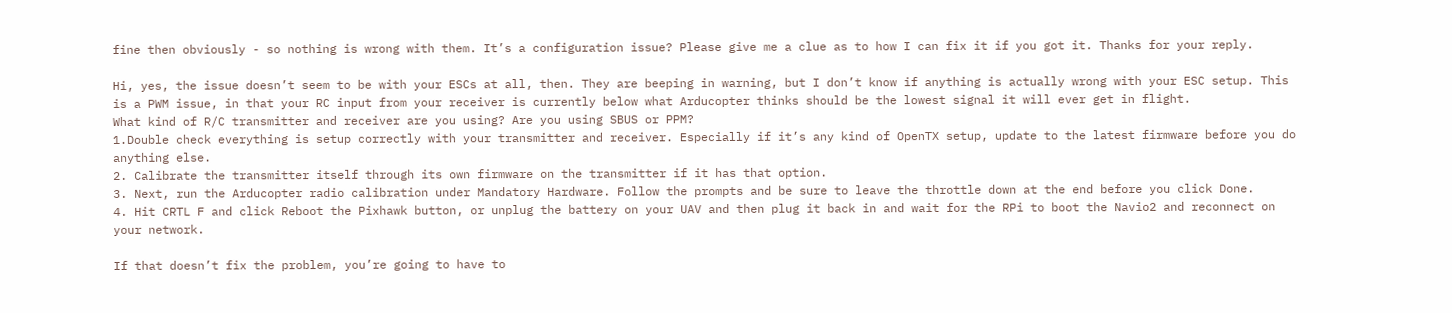fine then obviously - so nothing is wrong with them. It’s a configuration issue? Please give me a clue as to how I can fix it if you got it. Thanks for your reply.

Hi, yes, the issue doesn’t seem to be with your ESCs at all, then. They are beeping in warning, but I don’t know if anything is actually wrong with your ESC setup. This is a PWM issue, in that your RC input from your receiver is currently below what Arducopter thinks should be the lowest signal it will ever get in flight.
What kind of R/C transmitter and receiver are you using? Are you using SBUS or PPM?
1.Double check everything is setup correctly with your transmitter and receiver. Especially if it’s any kind of OpenTX setup, update to the latest firmware before you do anything else.
2. Calibrate the transmitter itself through its own firmware on the transmitter if it has that option.
3. Next, run the Arducopter radio calibration under Mandatory Hardware. Follow the prompts and be sure to leave the throttle down at the end before you click Done.
4. Hit CRTL F and click Reboot the Pixhawk button, or unplug the battery on your UAV and then plug it back in and wait for the RPi to boot the Navio2 and reconnect on your network.

If that doesn’t fix the problem, you’re going to have to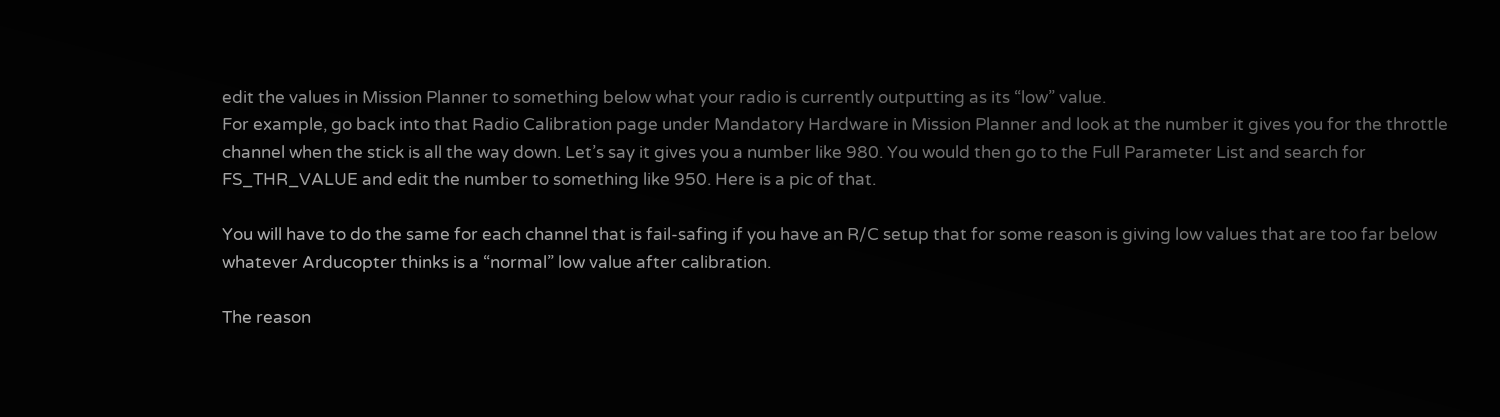edit the values in Mission Planner to something below what your radio is currently outputting as its “low” value.
For example, go back into that Radio Calibration page under Mandatory Hardware in Mission Planner and look at the number it gives you for the throttle channel when the stick is all the way down. Let’s say it gives you a number like 980. You would then go to the Full Parameter List and search for FS_THR_VALUE and edit the number to something like 950. Here is a pic of that.

You will have to do the same for each channel that is fail-safing if you have an R/C setup that for some reason is giving low values that are too far below whatever Arducopter thinks is a “normal” low value after calibration.

The reason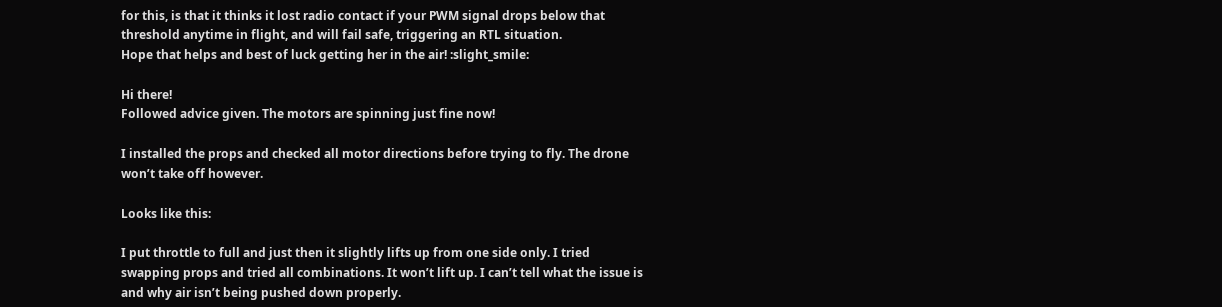for this, is that it thinks it lost radio contact if your PWM signal drops below that threshold anytime in flight, and will fail safe, triggering an RTL situation.
Hope that helps and best of luck getting her in the air! :slight_smile:

Hi there!
Followed advice given. The motors are spinning just fine now!

I installed the props and checked all motor directions before trying to fly. The drone won’t take off however.

Looks like this:

I put throttle to full and just then it slightly lifts up from one side only. I tried swapping props and tried all combinations. It won’t lift up. I can’t tell what the issue is and why air isn’t being pushed down properly.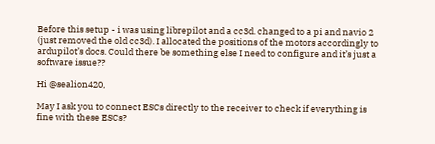Before this setup - i was using librepilot and a cc3d. changed to a pi and navio 2 (just removed the old cc3d). I allocated the positions of the motors accordingly to ardupilot’s docs. Could there be something else I need to configure and it’s just a software issue??

Hi @sealion420,

May I ask you to connect ESCs directly to the receiver to check if everything is fine with these ESCs?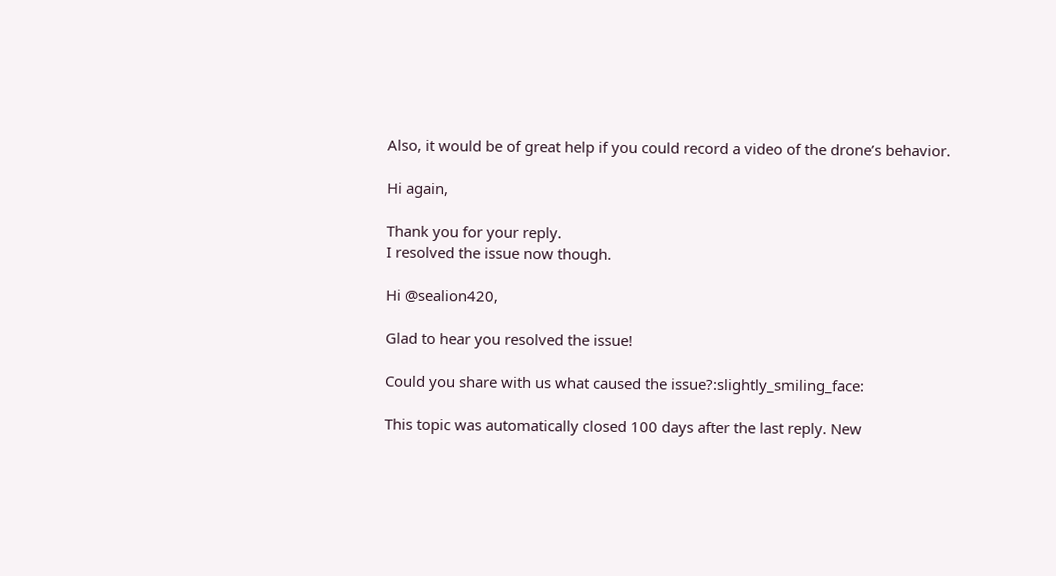Also, it would be of great help if you could record a video of the drone’s behavior.

Hi again,

Thank you for your reply.
I resolved the issue now though.

Hi @sealion420,

Glad to hear you resolved the issue!

Could you share with us what caused the issue?:slightly_smiling_face:

This topic was automatically closed 100 days after the last reply. New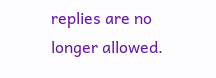replies are no longer allowed.